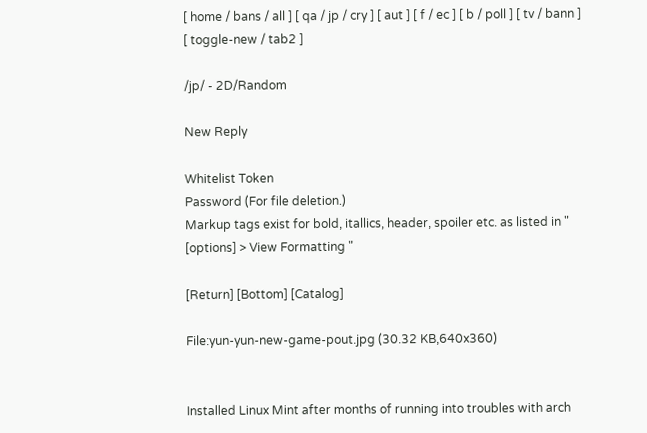[ home / bans / all ] [ qa / jp / cry ] [ aut ] [ f / ec ] [ b / poll ] [ tv / bann ] [ toggle-new / tab2 ]

/jp/ - 2D/Random

New Reply

Whitelist Token
Password (For file deletion.)
Markup tags exist for bold, itallics, header, spoiler etc. as listed in " [options] > View Formatting "

[Return] [Bottom] [Catalog]

File:yun-yun-new-game-pout.jpg (30.32 KB,640x360)


Installed Linux Mint after months of running into troubles with arch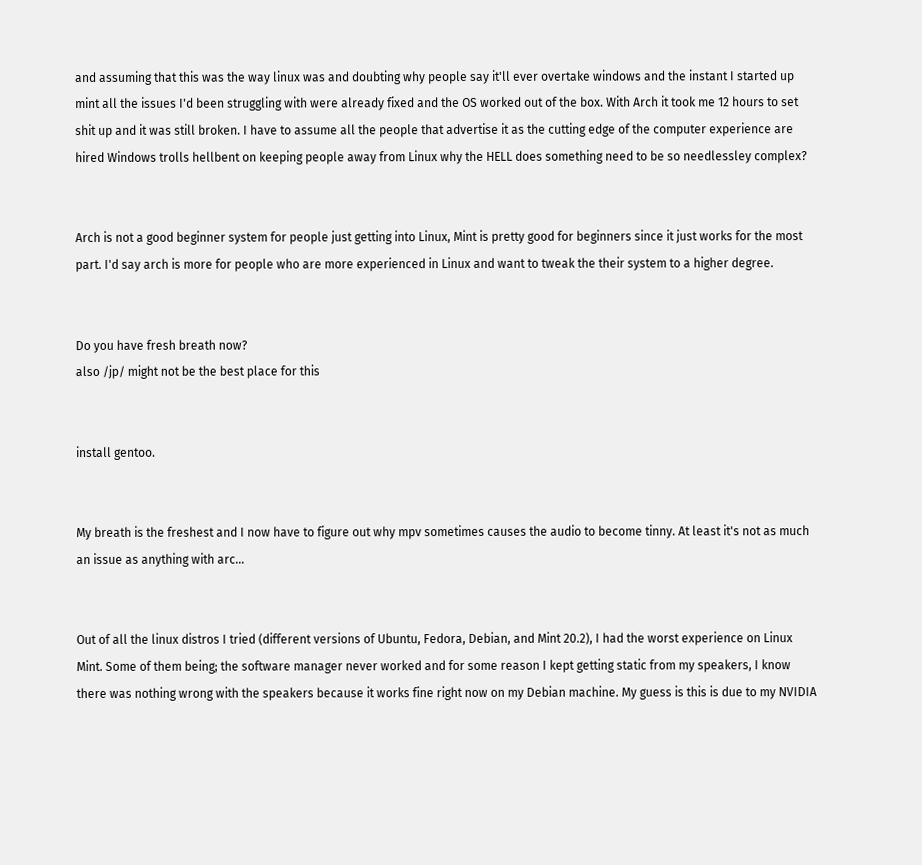and assuming that this was the way linux was and doubting why people say it'll ever overtake windows and the instant I started up mint all the issues I'd been struggling with were already fixed and the OS worked out of the box. With Arch it took me 12 hours to set shit up and it was still broken. I have to assume all the people that advertise it as the cutting edge of the computer experience are hired Windows trolls hellbent on keeping people away from Linux why the HELL does something need to be so needlessley complex?


Arch is not a good beginner system for people just getting into Linux, Mint is pretty good for beginners since it just works for the most part. I'd say arch is more for people who are more experienced in Linux and want to tweak the their system to a higher degree.


Do you have fresh breath now?
also /jp/ might not be the best place for this


install gentoo.


My breath is the freshest and I now have to figure out why mpv sometimes causes the audio to become tinny. At least it's not as much an issue as anything with arc...


Out of all the linux distros I tried (different versions of Ubuntu, Fedora, Debian, and Mint 20.2), I had the worst experience on Linux Mint. Some of them being; the software manager never worked and for some reason I kept getting static from my speakers, I know there was nothing wrong with the speakers because it works fine right now on my Debian machine. My guess is this is due to my NVIDIA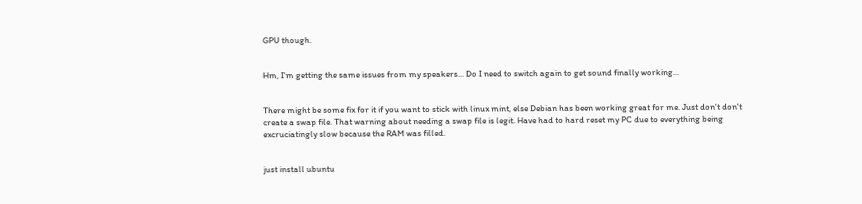GPU though.


Hm, I'm getting the same issues from my speakers... Do I need to switch again to get sound finally working...


There might be some fix for it if you want to stick with linux mint, else Debian has been working great for me. Just don't don't create a swap file. That warning about needing a swap file is legit. Have had to hard reset my PC due to everything being excruciatingly slow because the RAM was filled.


just install ubuntu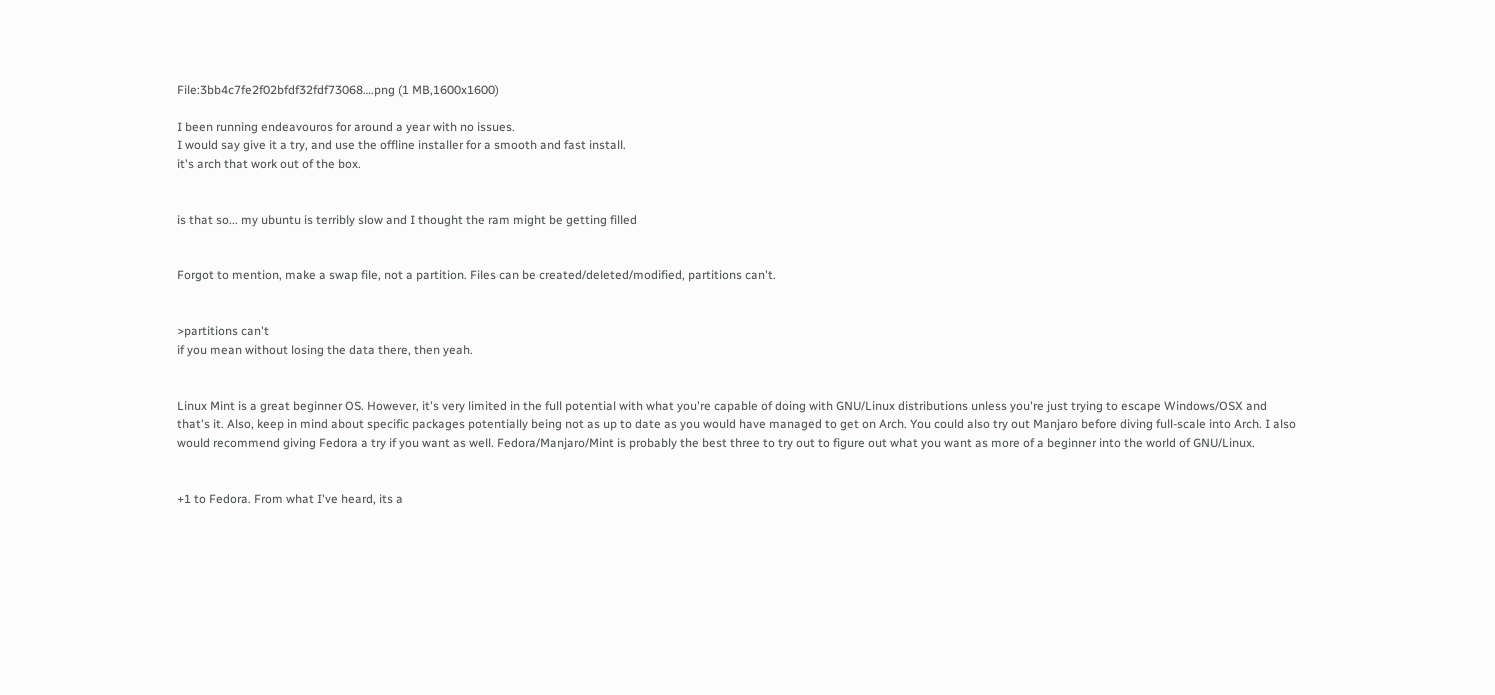File:3bb4c7fe2f02bfdf32fdf73068….png (1 MB,1600x1600)

I been running endeavouros for around a year with no issues.
I would say give it a try, and use the offline installer for a smooth and fast install.
it's arch that work out of the box.


is that so... my ubuntu is terribly slow and I thought the ram might be getting filled


Forgot to mention, make a swap file, not a partition. Files can be created/deleted/modified, partitions can't.


>partitions can't
if you mean without losing the data there, then yeah.


Linux Mint is a great beginner OS. However, it's very limited in the full potential with what you're capable of doing with GNU/Linux distributions unless you're just trying to escape Windows/OSX and that's it. Also, keep in mind about specific packages potentially being not as up to date as you would have managed to get on Arch. You could also try out Manjaro before diving full-scale into Arch. I also would recommend giving Fedora a try if you want as well. Fedora/Manjaro/Mint is probably the best three to try out to figure out what you want as more of a beginner into the world of GNU/Linux.


+1 to Fedora. From what I've heard, its a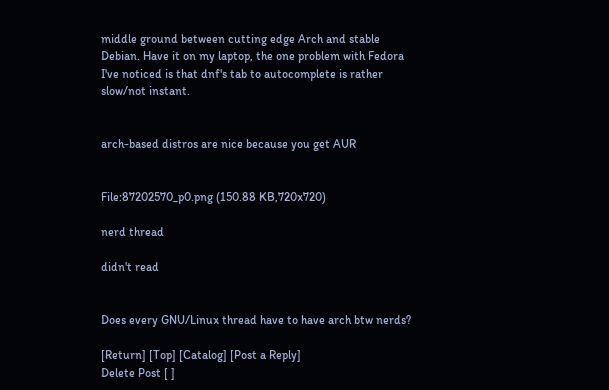middle ground between cutting edge Arch and stable Debian. Have it on my laptop, the one problem with Fedora I've noticed is that dnf's tab to autocomplete is rather slow/not instant.


arch-based distros are nice because you get AUR


File:87202570_p0.png (150.88 KB,720x720)

nerd thread

didn't read


Does every GNU/Linux thread have to have arch btw nerds?

[Return] [Top] [Catalog] [Post a Reply]
Delete Post [ ]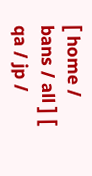[ home / bans / all ] [ qa / jp /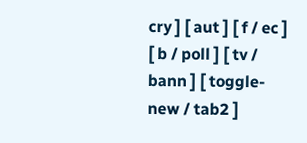cry ] [ aut ] [ f / ec ] [ b / poll ] [ tv / bann ] [ toggle-new / tab2 ]